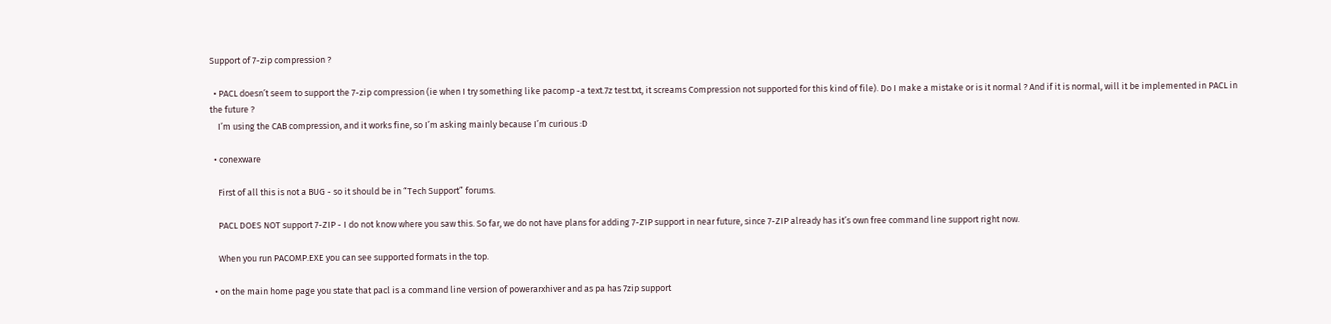Support of 7-zip compression ?

  • PACL doesn’t seem to support the 7-zip compression (ie when I try something like pacomp -a text.7z test.txt, it screams Compression not supported for this kind of file). Do I make a mistake or is it normal ? And if it is normal, will it be implemented in PACL in the future ?
    I’m using the CAB compression, and it works fine, so I’m asking mainly because I’m curious :D

  • conexware

    First of all this is not a BUG - so it should be in “Tech Support” forums.

    PACL DOES NOT support 7-ZIP - I do not know where you saw this. So far, we do not have plans for adding 7-ZIP support in near future, since 7-ZIP already has it’s own free command line support right now.

    When you run PACOMP.EXE you can see supported formats in the top.

  • on the main home page you state that pacl is a command line version of powerarxhiver and as pa has 7zip support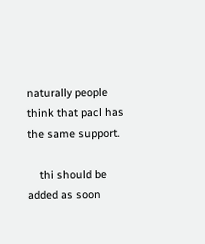naturally people think that pacl has the same support.

    thi should be added as soon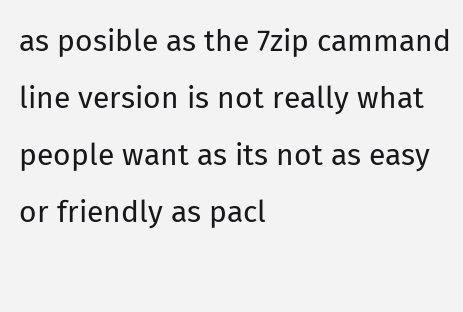as posible as the 7zip cammand line version is not really what people want as its not as easy or friendly as pacl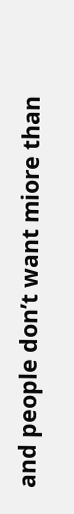and people don’t want miore than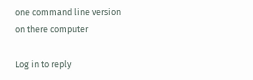one command line version on there computer

Log in to reply